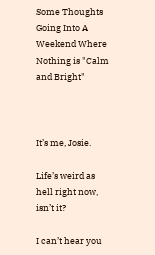Some Thoughts Going Into A Weekend Where Nothing is "Calm and Bright"



It’s me, Josie.

Life’s weird as hell right now, isn’t it?

I can’t hear you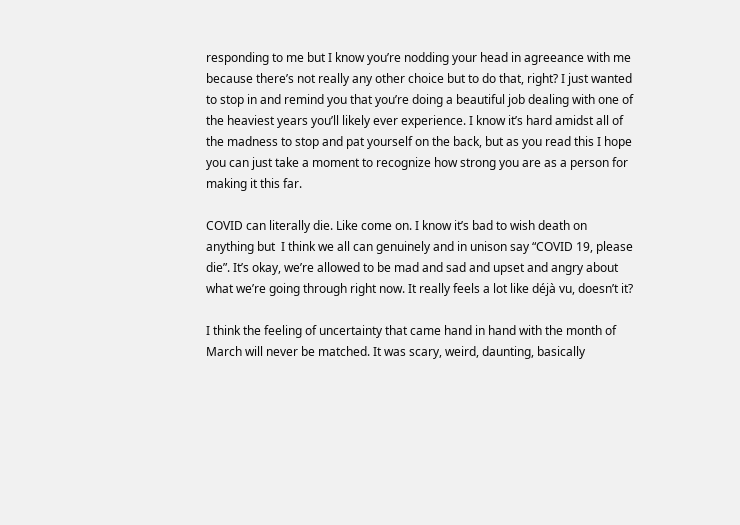responding to me but I know you’re nodding your head in agreeance with me because there’s not really any other choice but to do that, right? I just wanted to stop in and remind you that you’re doing a beautiful job dealing with one of the heaviest years you’ll likely ever experience. I know it’s hard amidst all of the madness to stop and pat yourself on the back, but as you read this I hope you can just take a moment to recognize how strong you are as a person for making it this far.

COVID can literally die. Like come on. I know it’s bad to wish death on anything but  I think we all can genuinely and in unison say “COVID 19, please die”. It’s okay, we’re allowed to be mad and sad and upset and angry about what we’re going through right now. It really feels a lot like déjà vu, doesn’t it?

I think the feeling of uncertainty that came hand in hand with the month of March will never be matched. It was scary, weird, daunting, basically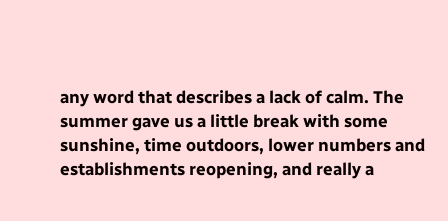any word that describes a lack of calm. The summer gave us a little break with some sunshine, time outdoors, lower numbers and establishments reopening, and really a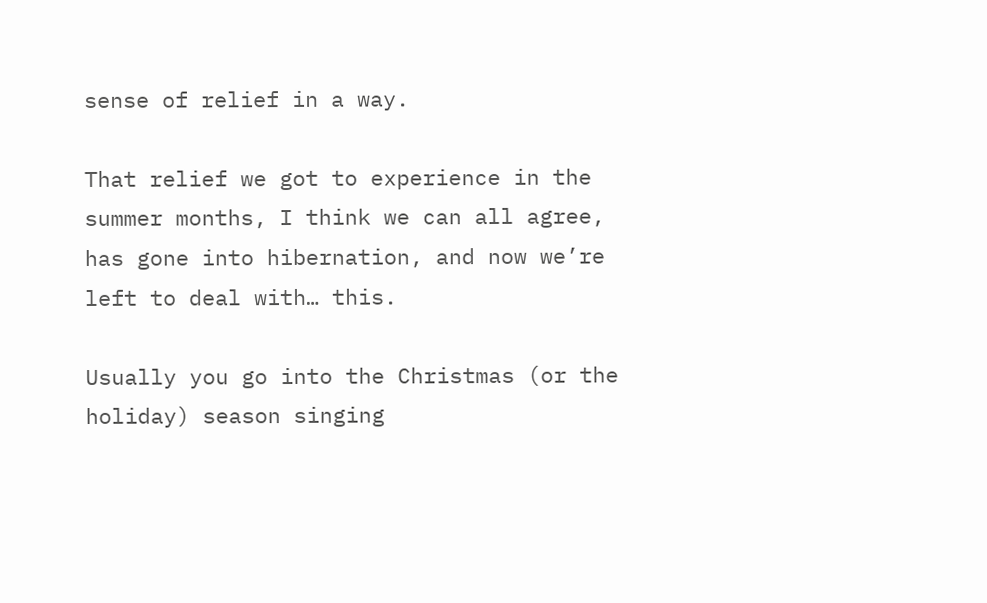sense of relief in a way.

That relief we got to experience in the summer months, I think we can all agree, has gone into hibernation, and now we’re left to deal with… this.

Usually you go into the Christmas (or the holiday) season singing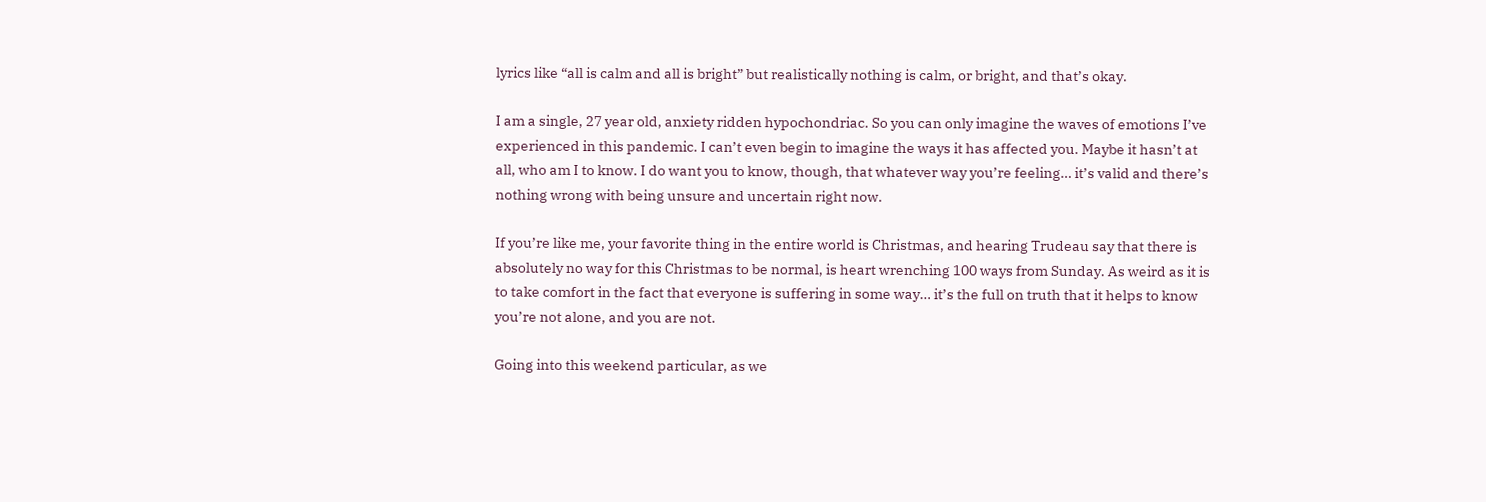lyrics like “all is calm and all is bright” but realistically nothing is calm, or bright, and that’s okay.

I am a single, 27 year old, anxiety ridden hypochondriac. So you can only imagine the waves of emotions I’ve experienced in this pandemic. I can’t even begin to imagine the ways it has affected you. Maybe it hasn’t at all, who am I to know. I do want you to know, though, that whatever way you’re feeling… it’s valid and there’s nothing wrong with being unsure and uncertain right now.

If you’re like me, your favorite thing in the entire world is Christmas, and hearing Trudeau say that there is absolutely no way for this Christmas to be normal, is heart wrenching 100 ways from Sunday. As weird as it is to take comfort in the fact that everyone is suffering in some way… it’s the full on truth that it helps to know you’re not alone, and you are not.

Going into this weekend particular, as we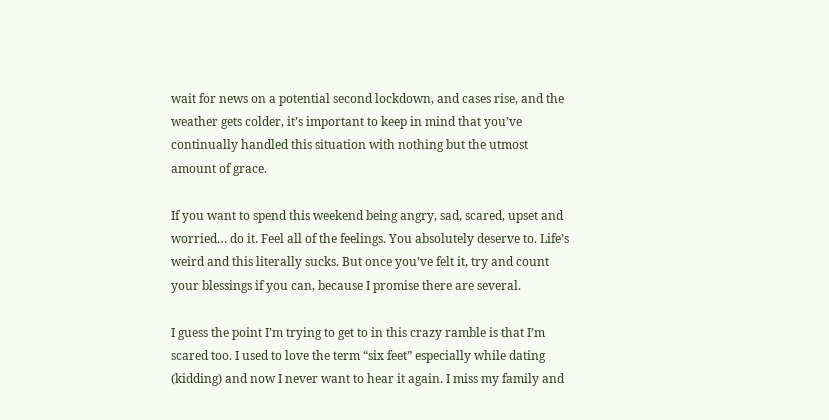wait for news on a potential second lockdown, and cases rise, and the weather gets colder, it’s important to keep in mind that you’ve continually handled this situation with nothing but the utmost amount of grace.

If you want to spend this weekend being angry, sad, scared, upset and worried… do it. Feel all of the feelings. You absolutely deserve to. Life’s weird and this literally sucks. But once you’ve felt it, try and count your blessings if you can, because I promise there are several.

I guess the point I’m trying to get to in this crazy ramble is that I’m scared too. I used to love the term “six feet” especially while dating (kidding) and now I never want to hear it again. I miss my family and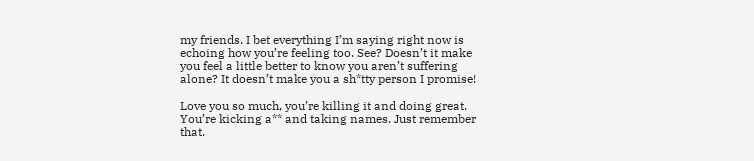my friends. I bet everything I’m saying right now is echoing how you’re feeling too. See? Doesn’t it make you feel a little better to know you aren’t suffering alone? It doesn’t make you a sh*tty person I promise!

Love you so much, you’re killing it and doing great. You’re kicking a** and taking names. Just remember that.